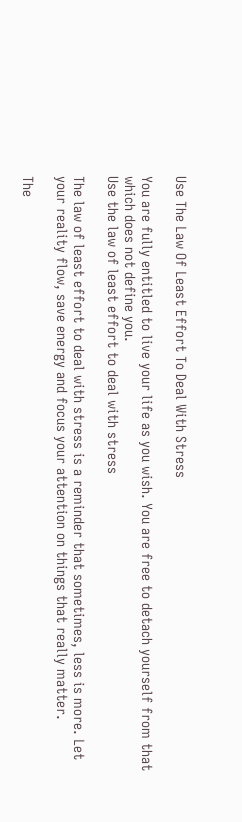Use The Law Of Least Effort To Deal With Stress

You are fully entitled to live your life as you wish. You are free to detach yourself from that which does not define you.
Use the law of least effort to deal with stress

The law of least effort to deal with stress is a reminder that sometimes, less is more. Let your reality flow, save energy and focus your attention on things that really matter.

The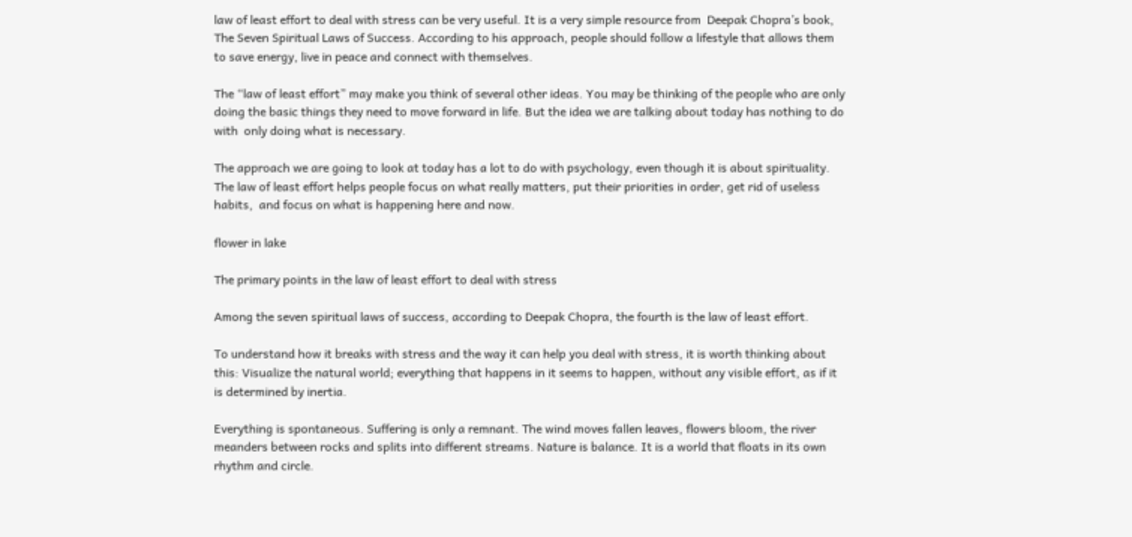law of least effort to deal with stress can be very useful. It is a very simple resource from  Deepak Chopra’s book, The Seven Spiritual Laws of Success. According to his approach, people should follow a lifestyle that allows them to save energy, live in peace and connect with themselves.

The “law of least effort” may make you think of several other ideas. You may be thinking of the people who are only doing the basic things they need to move forward in life. But the idea we are talking about today has nothing to do with  only doing what is necessary.

The approach we are going to look at today has a lot to do with psychology, even though it is about spirituality. The law of least effort helps people focus on what really matters, put their priorities in order, get rid of useless habits,  and focus on what is happening here and now.

flower in lake

The primary points in the law of least effort to deal with stress

Among the seven spiritual laws of success, according to Deepak Chopra, the fourth is the law of least effort.

To understand how it breaks with stress and the way it can help you deal with stress, it is worth thinking about this: Visualize the natural world; everything that happens in it seems to happen, without any visible effort, as if it is determined by inertia.

Everything is spontaneous. Suffering is only a remnant. The wind moves fallen leaves, flowers bloom, the river meanders between rocks and splits into different streams. Nature is balance. It is a world that floats in its own rhythm and circle.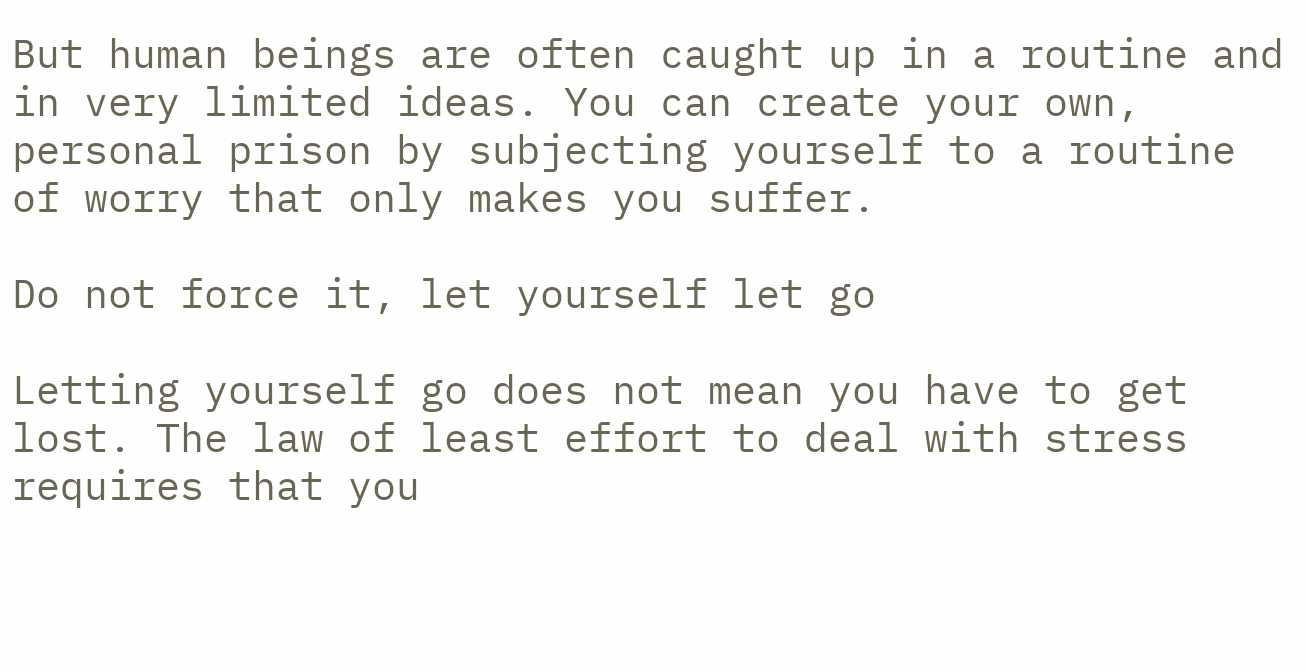But human beings are often caught up in a routine and in very limited ideas. You can create your own, personal prison by subjecting yourself to a routine of worry that only makes you suffer.

Do not force it, let yourself let go

Letting yourself go does not mean you have to get lost. The law of least effort to deal with stress requires that you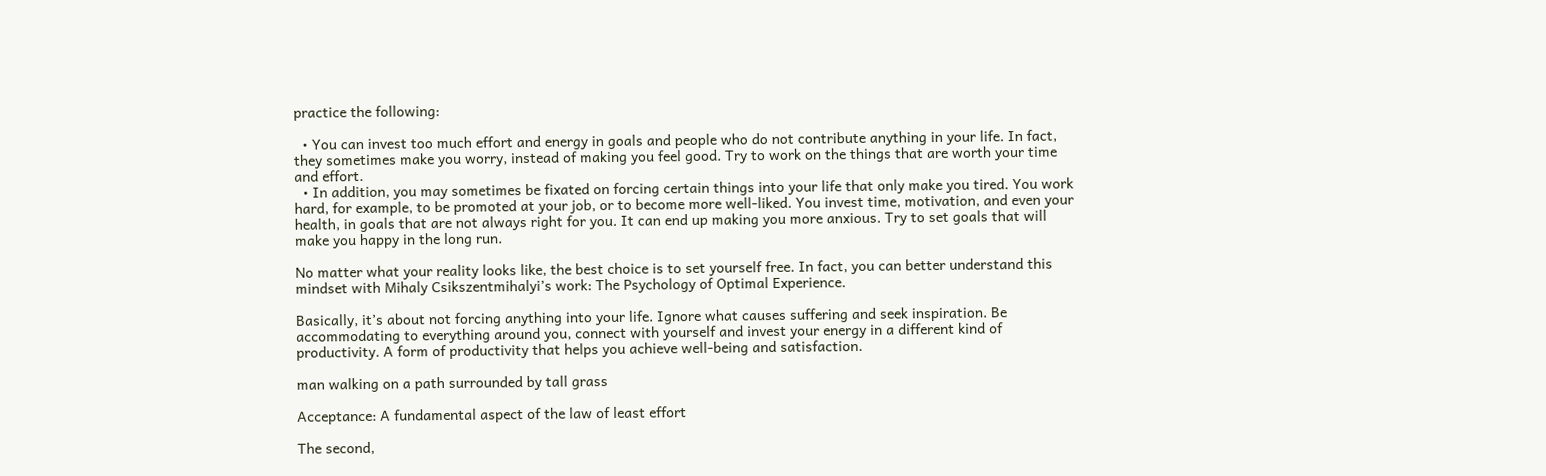practice the following:

  • You can invest too much effort and energy in goals and people who do not contribute anything in your life. In fact, they sometimes make you worry, instead of making you feel good. Try to work on the things that are worth your time and effort.
  • In addition, you may sometimes be fixated on forcing certain things into your life that only make you tired. You work hard, for example, to be promoted at your job, or to become more well-liked. You invest time, motivation, and even your health, in goals that are not always right for you. It can end up making you more anxious. Try to set goals that will make you happy in the long run.

No matter what your reality looks like, the best choice is to set yourself free. In fact, you can better understand this mindset with Mihaly Csikszentmihalyi’s work: The Psychology of Optimal Experience.

Basically, it’s about not forcing anything into your life. Ignore what causes suffering and seek inspiration. Be accommodating to everything around you, connect with yourself and invest your energy in a different kind of productivity. A form of productivity that helps you achieve well-being and satisfaction.

man walking on a path surrounded by tall grass

Acceptance: A fundamental aspect of the law of least effort

The second,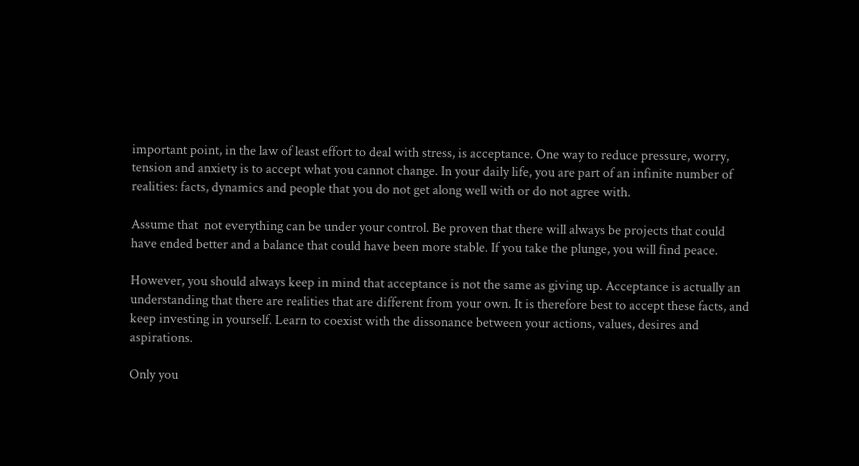important point, in the law of least effort to deal with stress, is acceptance. One way to reduce pressure, worry, tension and anxiety is to accept what you cannot change. In your daily life, you are part of an infinite number of realities: facts, dynamics and people that you do not get along well with or do not agree with.

Assume that  not everything can be under your control. Be proven that there will always be projects that could have ended better and a balance that could have been more stable. If you take the plunge, you will find peace.

However, you should always keep in mind that acceptance is not the same as giving up. Acceptance is actually an understanding that there are realities that are different from your own. It is therefore best to accept these facts, and keep investing in yourself. Learn to coexist with the dissonance between your actions, values, desires and aspirations.

Only you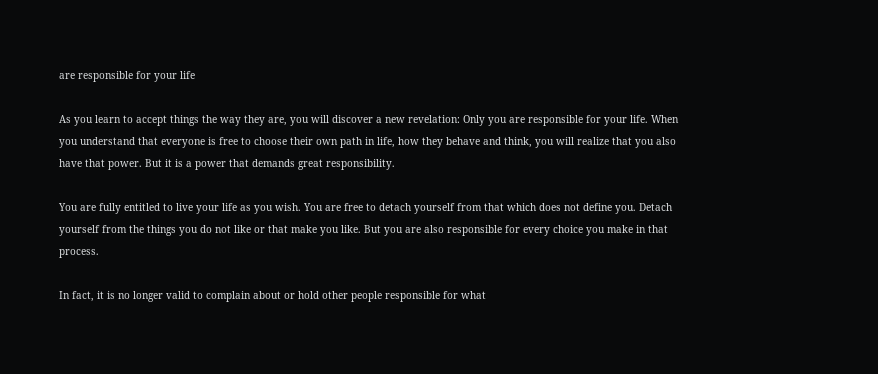are responsible for your life

As you learn to accept things the way they are, you will discover a new revelation: Only you are responsible for your life. When you understand that everyone is free to choose their own path in life, how they behave and think, you will realize that you also have that power. But it is a power that demands great responsibility.

You are fully entitled to live your life as you wish. You are free to detach yourself from that which does not define you. Detach yourself from the things you do not like or that make you like. But you are also responsible for every choice you make in that process.

In fact, it is no longer valid to complain about or hold other people responsible for what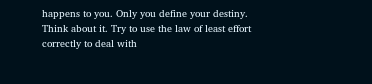happens to you. Only you define your destiny. Think about it. Try to use the law of least effort correctly to deal with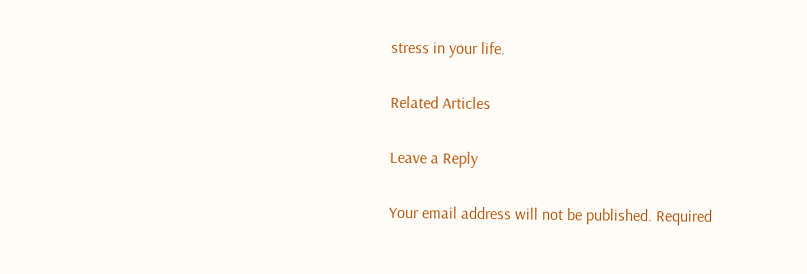stress in your life.

Related Articles

Leave a Reply

Your email address will not be published. Required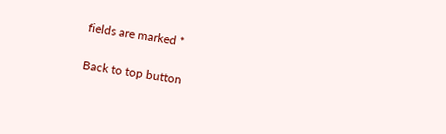fields are marked *

Back to top button